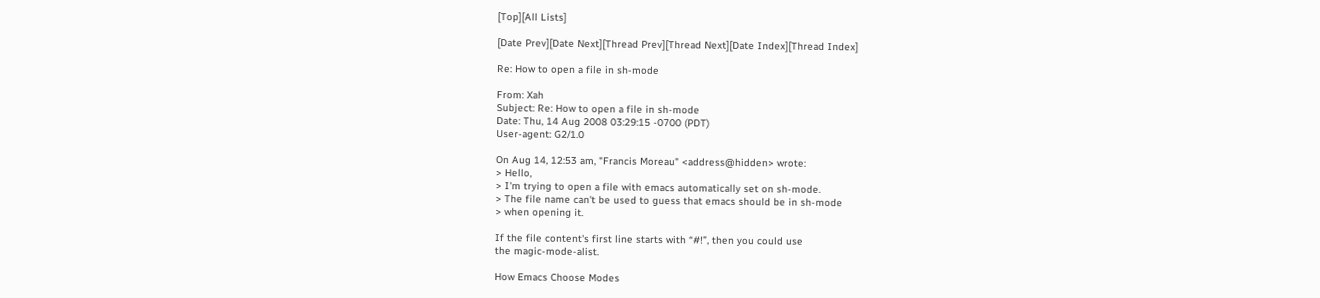[Top][All Lists]

[Date Prev][Date Next][Thread Prev][Thread Next][Date Index][Thread Index]

Re: How to open a file in sh-mode

From: Xah
Subject: Re: How to open a file in sh-mode
Date: Thu, 14 Aug 2008 03:29:15 -0700 (PDT)
User-agent: G2/1.0

On Aug 14, 12:53 am, "Francis Moreau" <address@hidden> wrote:
> Hello,
> I'm trying to open a file with emacs automatically set on sh-mode.
> The file name can't be used to guess that emacs should be in sh-mode
> when opening it.

If the file content's first line starts with “#!”, then you could use
the magic-mode-alist.

How Emacs Choose Modes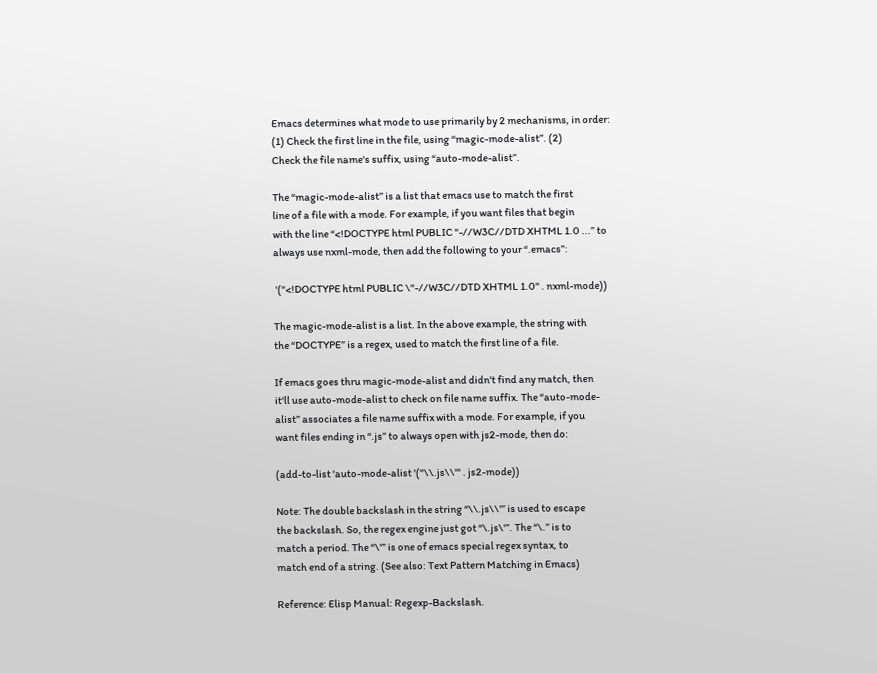Emacs determines what mode to use primarily by 2 mechanisms, in order:
(1) Check the first line in the file, using “magic-mode-alist”. (2)
Check the file name's suffix, using “auto-mode-alist”.

The “magic-mode-alist” is a list that emacs use to match the first
line of a file with a mode. For example, if you want files that begin
with the line “<!DOCTYPE html PUBLIC "-//W3C//DTD XHTML 1.0 ...” to
always use nxml-mode, then add the following to your “.emacs”:

 '("<!DOCTYPE html PUBLIC \"-//W3C//DTD XHTML 1.0" . nxml-mode))

The magic-mode-alist is a list. In the above example, the string with
the “DOCTYPE” is a regex, used to match the first line of a file.

If emacs goes thru magic-mode-alist and didn't find any match, then
it'll use auto-mode-alist to check on file name suffix. The “auto-mode-
alist” associates a file name suffix with a mode. For example, if you
want files ending in “.js” to always open with js2-mode, then do:

(add-to-list 'auto-mode-alist '("\\.js\\'" . js2-mode))

Note: The double backslash in the string “\\.js\\'” is used to escape
the backslash. So, the regex engine just got “\.js\'”. The “\.” is to
match a period. The “\'” is one of emacs special regex syntax, to
match end of a string. (See also: Text Pattern Matching in Emacs)

Reference: Elisp Manual: Regexp-Backslash.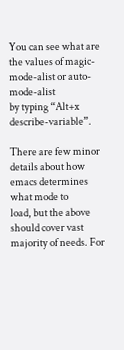You can see what are the values of magic-mode-alist or auto-mode-alist
by typing “Alt+x describe-variable”.

There are few minor details about how emacs determines what mode to
load, but the above should cover vast majority of needs. For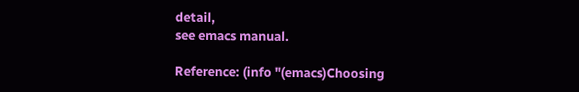detail,
see emacs manual.

Reference: (info "(emacs)Choosing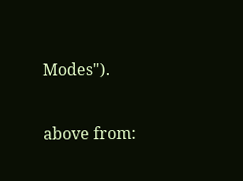Modes").

above from: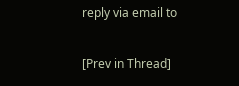reply via email to

[Prev in Thread]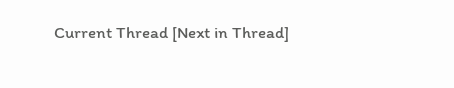Current Thread [Next in Thread]